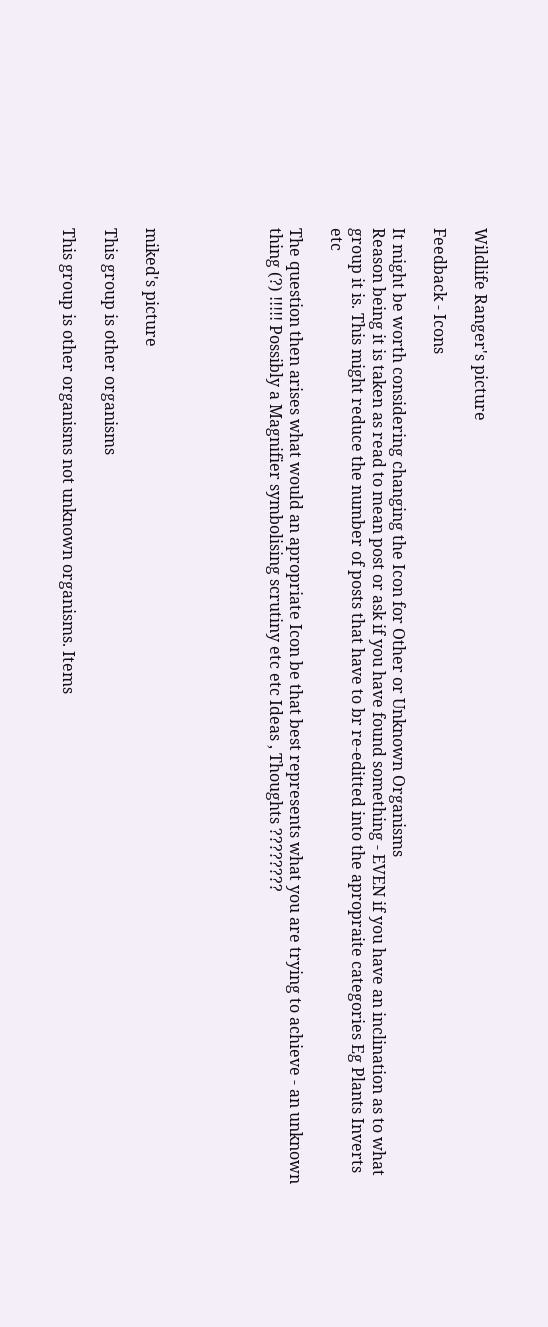Wildlife Ranger's picture

Feedback - Icons

It might be worth considering changing the Icon for Other or Unknown Organisms
Reason being it is taken as read to mean post or ask if you have found something - EVEN if you have an inclination as to what group it is. This might reduce the number of posts that have to br re-editted into the apropraite categories Eg Plants Inverts etc

The question then arises what would an apropriate Icon be that best represents what you are trying to achieve - an unknown thing (?) !!!!! Possibly a Magnifier symbolising scrutiny etc etc Ideas , Thoughts ????????





miked's picture

This group is other organisms

This group is other organisms not unknown organisms. Items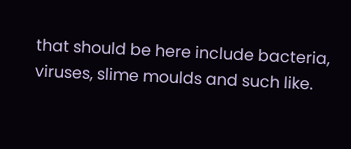that should be here include bacteria, viruses, slime moulds and such like.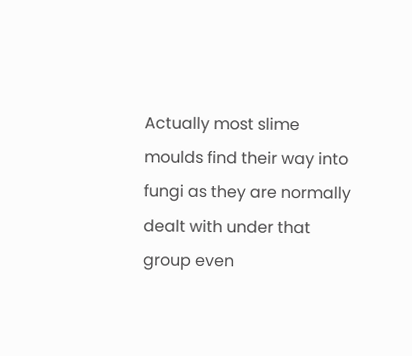Actually most slime moulds find their way into fungi as they are normally dealt with under that group even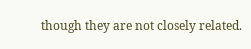though they are not closely related.